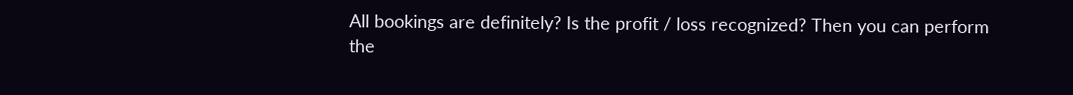All bookings are definitely? Is the profit / loss recognized? Then you can perform the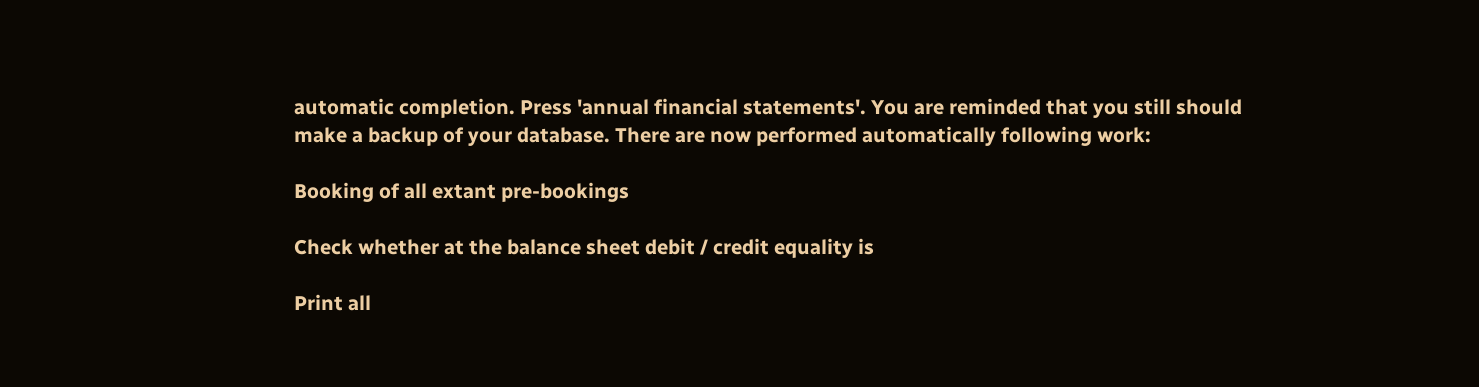automatic completion. Press 'annual financial statements'. You are reminded that you still should make a backup of your database. There are now performed automatically following work:

Booking of all extant pre-bookings

Check whether at the balance sheet debit / credit equality is

Print all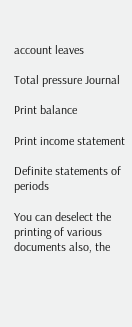account leaves

Total pressure Journal

Print balance

Print income statement

Definite statements of periods

You can deselect the printing of various documents also, the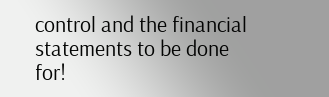control and the financial statements to be done for!